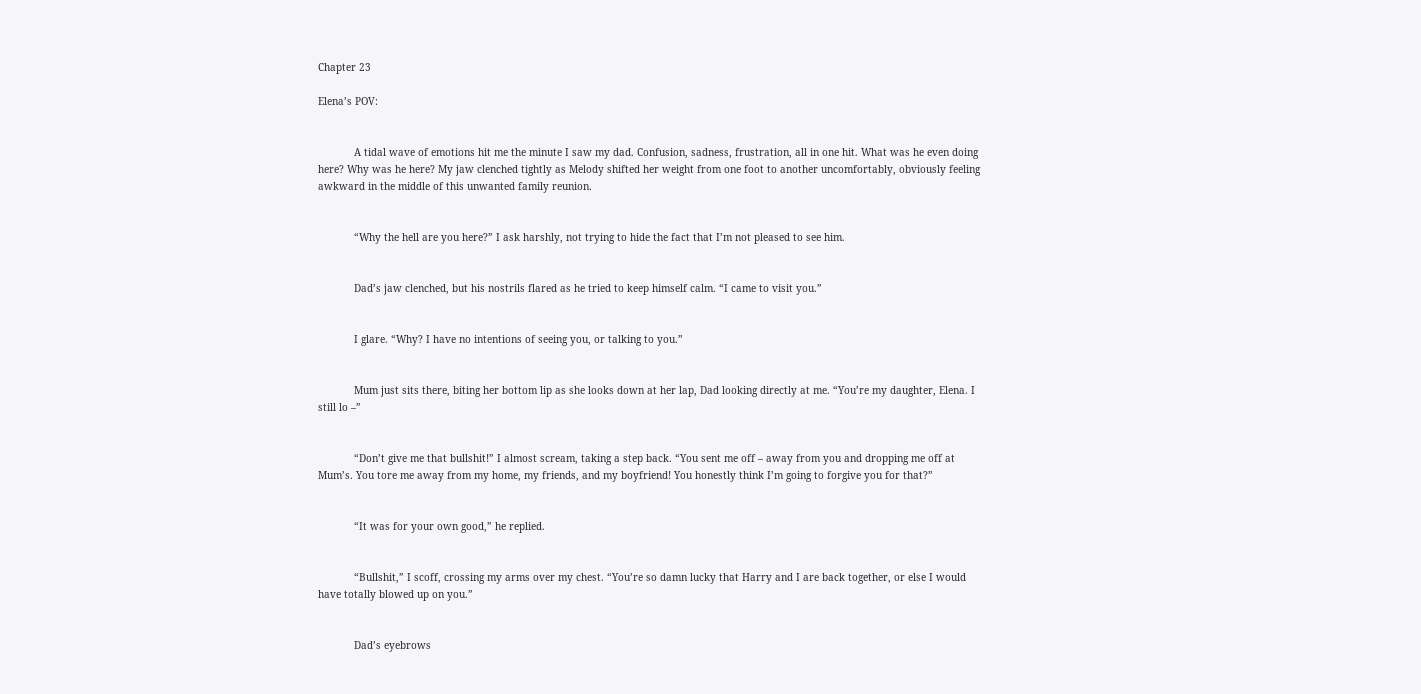Chapter 23

Elena’s POV:


            A tidal wave of emotions hit me the minute I saw my dad. Confusion, sadness, frustration, all in one hit. What was he even doing here? Why was he here? My jaw clenched tightly as Melody shifted her weight from one foot to another uncomfortably, obviously feeling awkward in the middle of this unwanted family reunion.


            “Why the hell are you here?” I ask harshly, not trying to hide the fact that I’m not pleased to see him.


            Dad’s jaw clenched, but his nostrils flared as he tried to keep himself calm. “I came to visit you.”


            I glare. “Why? I have no intentions of seeing you, or talking to you.”


            Mum just sits there, biting her bottom lip as she looks down at her lap, Dad looking directly at me. “You’re my daughter, Elena. I still lo –”


            “Don’t give me that bullshit!” I almost scream, taking a step back. “You sent me off – away from you and dropping me off at Mum’s. You tore me away from my home, my friends, and my boyfriend! You honestly think I’m going to forgive you for that?”


            “It was for your own good,” he replied.


            “Bullshit,” I scoff, crossing my arms over my chest. “You’re so damn lucky that Harry and I are back together, or else I would have totally blowed up on you.”


            Dad’s eyebrows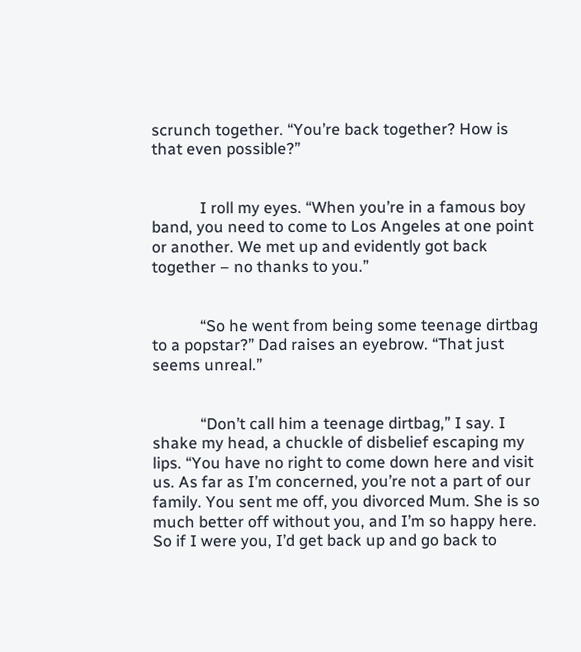scrunch together. “You’re back together? How is that even possible?”


            I roll my eyes. “When you’re in a famous boy band, you need to come to Los Angeles at one point or another. We met up and evidently got back together – no thanks to you.”


            “So he went from being some teenage dirtbag to a popstar?” Dad raises an eyebrow. “That just seems unreal.”


            “Don’t call him a teenage dirtbag,” I say. I shake my head, a chuckle of disbelief escaping my lips. “You have no right to come down here and visit us. As far as I’m concerned, you’re not a part of our family. You sent me off, you divorced Mum. She is so much better off without you, and I’m so happy here. So if I were you, I’d get back up and go back to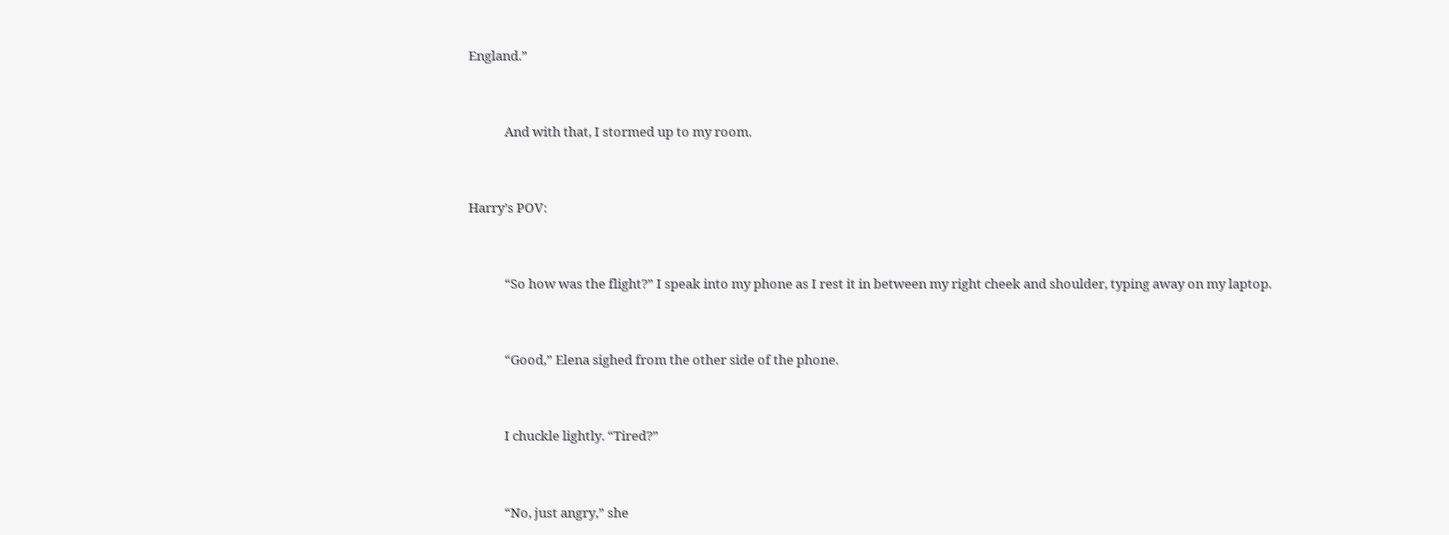England.”


            And with that, I stormed up to my room.


Harry’s POV:


            “So how was the flight?” I speak into my phone as I rest it in between my right cheek and shoulder, typing away on my laptop.


            “Good,” Elena sighed from the other side of the phone.


            I chuckle lightly. “Tired?”


            “No, just angry,” she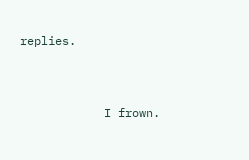replies.


            I frown.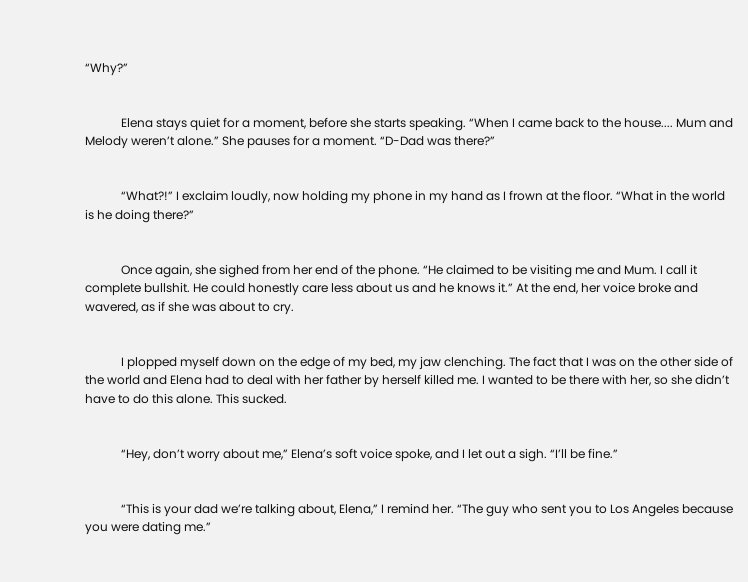“Why?”


            Elena stays quiet for a moment, before she starts speaking. “When I came back to the house.... Mum and Melody weren’t alone.” She pauses for a moment. “D-Dad was there?”


            “What?!” I exclaim loudly, now holding my phone in my hand as I frown at the floor. “What in the world is he doing there?”


            Once again, she sighed from her end of the phone. “He claimed to be visiting me and Mum. I call it complete bullshit. He could honestly care less about us and he knows it.” At the end, her voice broke and wavered, as if she was about to cry.


            I plopped myself down on the edge of my bed, my jaw clenching. The fact that I was on the other side of the world and Elena had to deal with her father by herself killed me. I wanted to be there with her, so she didn’t have to do this alone. This sucked.


            “Hey, don’t worry about me,” Elena’s soft voice spoke, and I let out a sigh. “I’ll be fine.”


            “This is your dad we’re talking about, Elena,” I remind her. “The guy who sent you to Los Angeles because you were dating me.”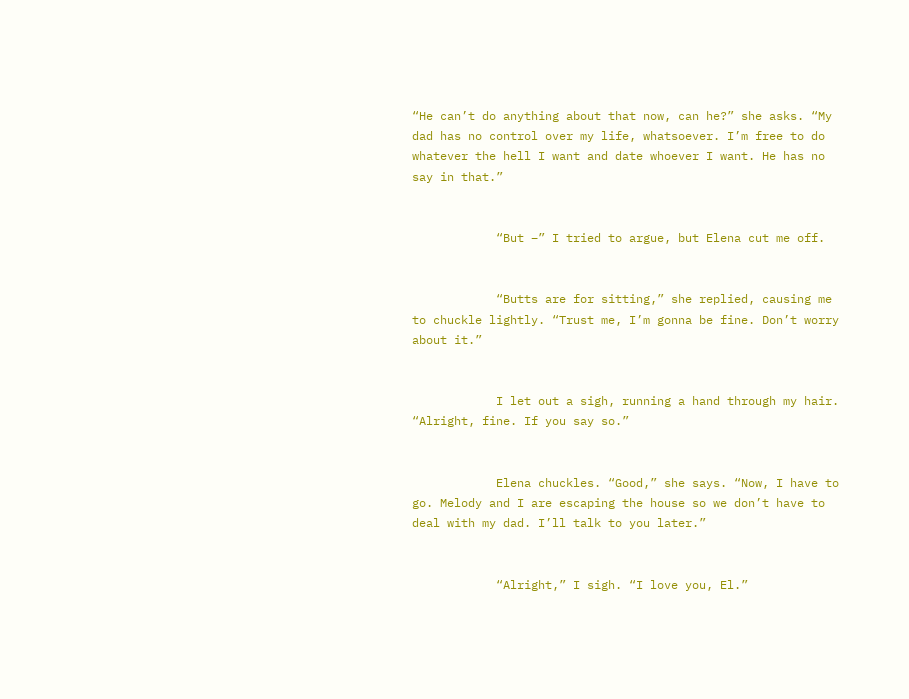“He can’t do anything about that now, can he?” she asks. “My dad has no control over my life, whatsoever. I’m free to do whatever the hell I want and date whoever I want. He has no say in that.”


            “But –” I tried to argue, but Elena cut me off.


            “Butts are for sitting,” she replied, causing me to chuckle lightly. “Trust me, I’m gonna be fine. Don’t worry about it.”


            I let out a sigh, running a hand through my hair. “Alright, fine. If you say so.”


            Elena chuckles. “Good,” she says. “Now, I have to go. Melody and I are escaping the house so we don’t have to deal with my dad. I’ll talk to you later.”


            “Alright,” I sigh. “I love you, El.”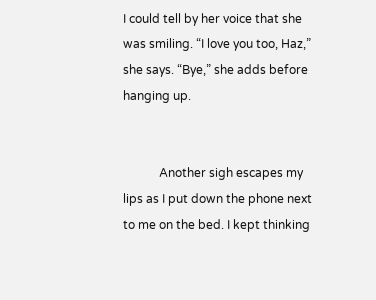I could tell by her voice that she was smiling. “I love you too, Haz,” she says. “Bye,” she adds before hanging up.


            Another sigh escapes my lips as I put down the phone next to me on the bed. I kept thinking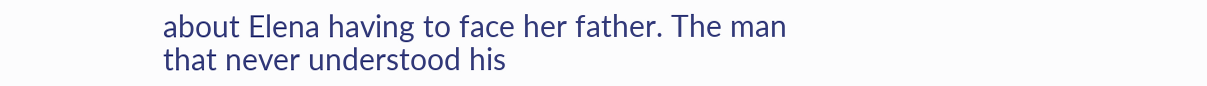about Elena having to face her father. The man that never understood his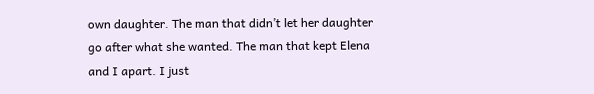own daughter. The man that didn’t let her daughter go after what she wanted. The man that kept Elena and I apart. I just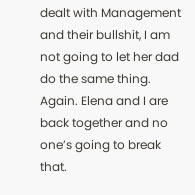dealt with Management and their bullshit, I am not going to let her dad do the same thing. Again. Elena and I are back together and no one’s going to break that.